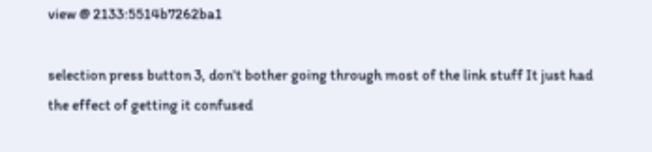view @ 2133:5514b7262ba1

selection press button 3, don't bother going through most of the link stuff It just had the effect of getting it confused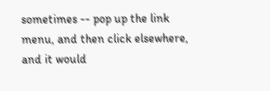sometimes -- pop up the link menu, and then click elsewhere, and it would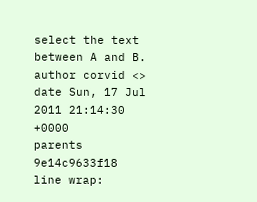select the text between A and B.
author corvid <>
date Sun, 17 Jul 2011 21:14:30 +0000
parents 9e14c9633f18
line wrap: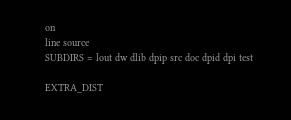on
line source
SUBDIRS = lout dw dlib dpip src doc dpid dpi test

EXTRA_DIST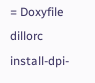= Doxyfile dillorc install-dpi-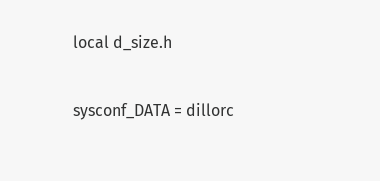local d_size.h

sysconf_DATA = dillorc